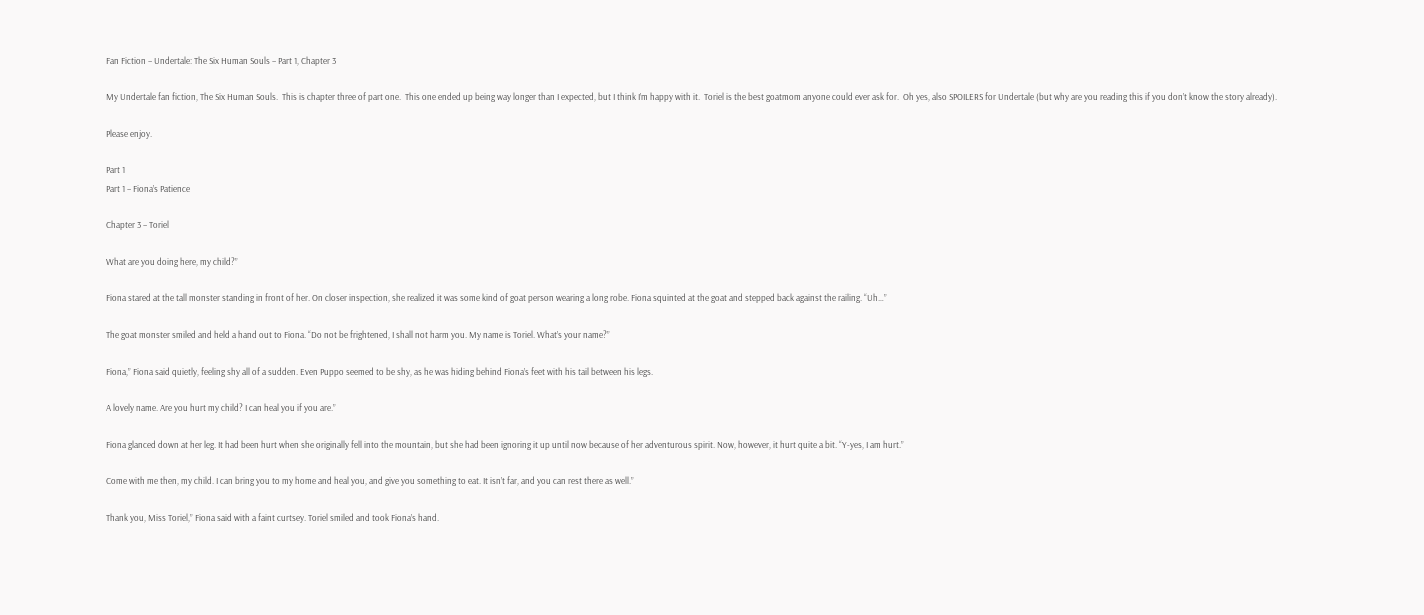Fan Fiction – Undertale: The Six Human Souls – Part 1, Chapter 3

My Undertale fan fiction, The Six Human Souls.  This is chapter three of part one.  This one ended up being way longer than I expected, but I think I’m happy with it.  Toriel is the best goatmom anyone could ever ask for.  Oh yes, also SPOILERS for Undertale (but why are you reading this if you don’t know the story already).

Please enjoy.

Part 1
Part 1 – Fiona’s Patience

Chapter 3 – Toriel

What are you doing here, my child?”

Fiona stared at the tall monster standing in front of her. On closer inspection, she realized it was some kind of goat person wearing a long robe. Fiona squinted at the goat and stepped back against the railing. “Uh…”

The goat monster smiled and held a hand out to Fiona. “Do not be frightened, I shall not harm you. My name is Toriel. What’s your name?”

Fiona,” Fiona said quietly, feeling shy all of a sudden. Even Puppo seemed to be shy, as he was hiding behind Fiona’s feet with his tail between his legs.

A lovely name. Are you hurt my child? I can heal you if you are.”

Fiona glanced down at her leg. It had been hurt when she originally fell into the mountain, but she had been ignoring it up until now because of her adventurous spirit. Now, however, it hurt quite a bit. “Y-yes, I am hurt.”

Come with me then, my child. I can bring you to my home and heal you, and give you something to eat. It isn’t far, and you can rest there as well.”

Thank you, Miss Toriel,” Fiona said with a faint curtsey. Toriel smiled and took Fiona’s hand.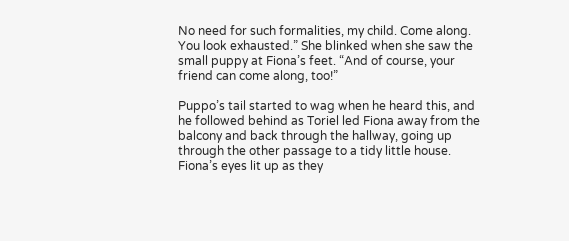No need for such formalities, my child. Come along. You look exhausted.” She blinked when she saw the small puppy at Fiona’s feet. “And of course, your friend can come along, too!”

Puppo’s tail started to wag when he heard this, and he followed behind as Toriel led Fiona away from the balcony and back through the hallway, going up through the other passage to a tidy little house. Fiona’s eyes lit up as they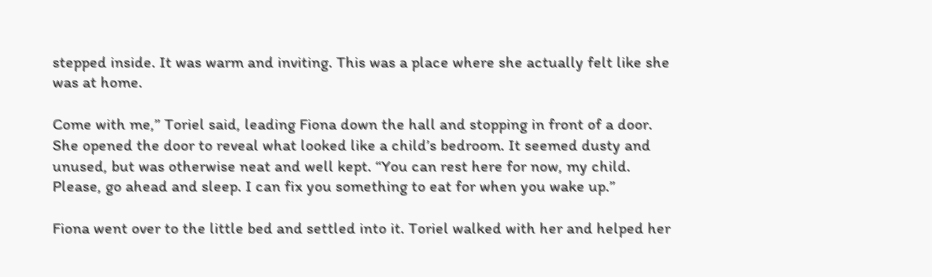stepped inside. It was warm and inviting. This was a place where she actually felt like she was at home.

Come with me,” Toriel said, leading Fiona down the hall and stopping in front of a door. She opened the door to reveal what looked like a child’s bedroom. It seemed dusty and unused, but was otherwise neat and well kept. “You can rest here for now, my child. Please, go ahead and sleep. I can fix you something to eat for when you wake up.”

Fiona went over to the little bed and settled into it. Toriel walked with her and helped her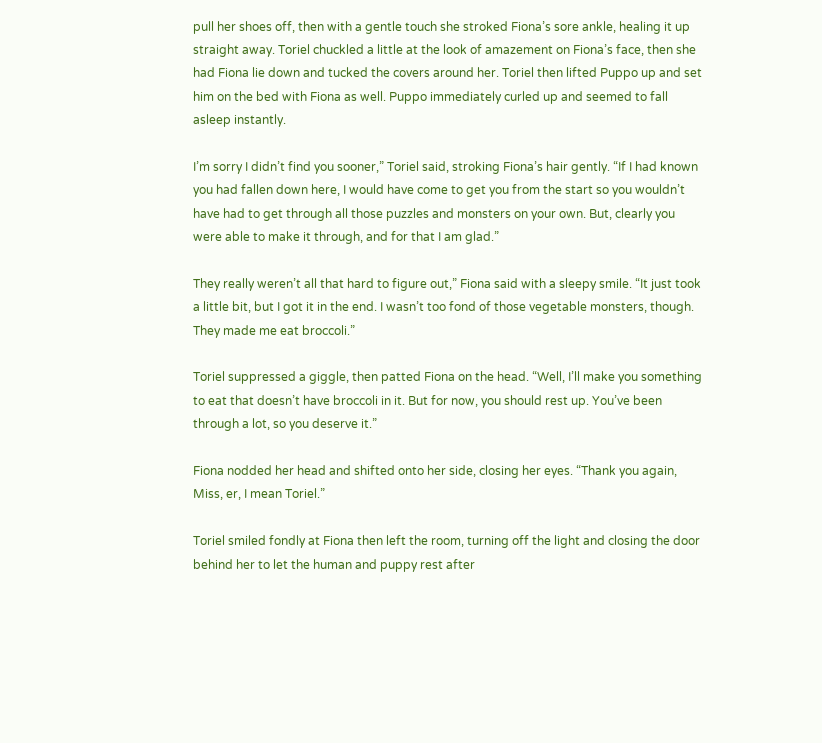pull her shoes off, then with a gentle touch she stroked Fiona’s sore ankle, healing it up straight away. Toriel chuckled a little at the look of amazement on Fiona’s face, then she had Fiona lie down and tucked the covers around her. Toriel then lifted Puppo up and set him on the bed with Fiona as well. Puppo immediately curled up and seemed to fall asleep instantly.

I’m sorry I didn’t find you sooner,” Toriel said, stroking Fiona’s hair gently. “If I had known you had fallen down here, I would have come to get you from the start so you wouldn’t have had to get through all those puzzles and monsters on your own. But, clearly you were able to make it through, and for that I am glad.”

They really weren’t all that hard to figure out,” Fiona said with a sleepy smile. “It just took a little bit, but I got it in the end. I wasn’t too fond of those vegetable monsters, though. They made me eat broccoli.”

Toriel suppressed a giggle, then patted Fiona on the head. “Well, I’ll make you something to eat that doesn’t have broccoli in it. But for now, you should rest up. You’ve been through a lot, so you deserve it.”

Fiona nodded her head and shifted onto her side, closing her eyes. “Thank you again, Miss, er, I mean Toriel.”

Toriel smiled fondly at Fiona then left the room, turning off the light and closing the door behind her to let the human and puppy rest after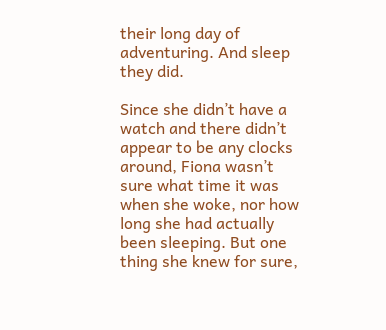their long day of adventuring. And sleep they did.

Since she didn’t have a watch and there didn’t appear to be any clocks around, Fiona wasn’t sure what time it was when she woke, nor how long she had actually been sleeping. But one thing she knew for sure,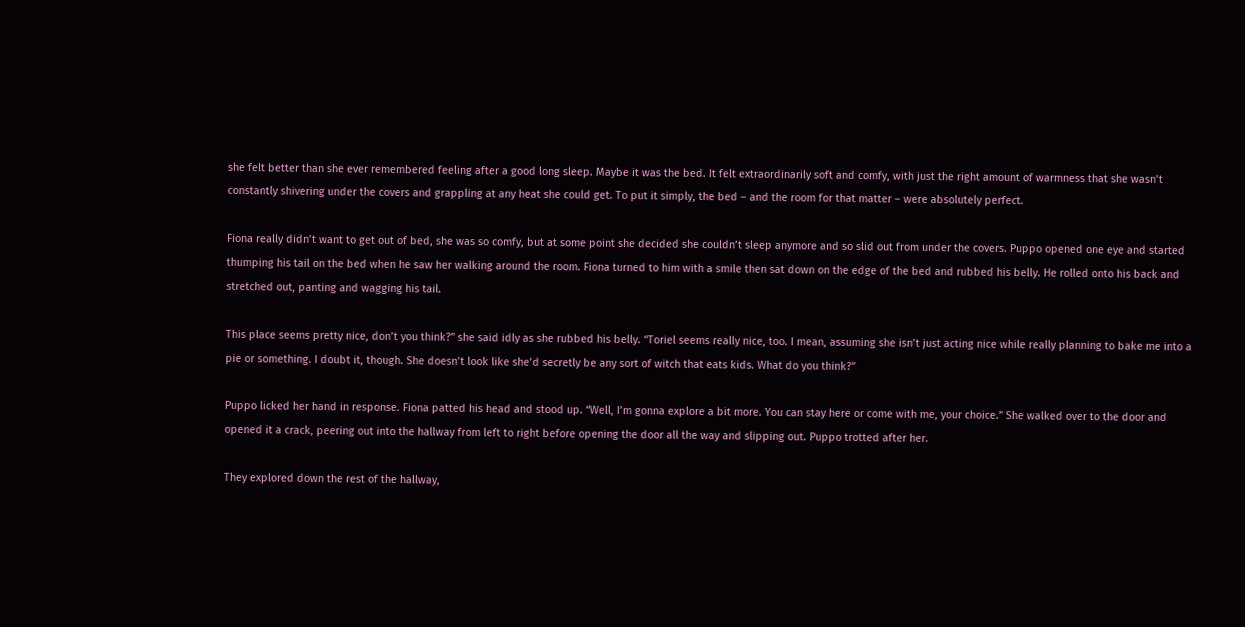she felt better than she ever remembered feeling after a good long sleep. Maybe it was the bed. It felt extraordinarily soft and comfy, with just the right amount of warmness that she wasn’t constantly shivering under the covers and grappling at any heat she could get. To put it simply, the bed – and the room for that matter – were absolutely perfect.

Fiona really didn’t want to get out of bed, she was so comfy, but at some point she decided she couldn’t sleep anymore and so slid out from under the covers. Puppo opened one eye and started thumping his tail on the bed when he saw her walking around the room. Fiona turned to him with a smile then sat down on the edge of the bed and rubbed his belly. He rolled onto his back and stretched out, panting and wagging his tail.

This place seems pretty nice, don’t you think?” she said idly as she rubbed his belly. “Toriel seems really nice, too. I mean, assuming she isn’t just acting nice while really planning to bake me into a pie or something. I doubt it, though. She doesn’t look like she’d secretly be any sort of witch that eats kids. What do you think?”

Puppo licked her hand in response. Fiona patted his head and stood up. “Well, I’m gonna explore a bit more. You can stay here or come with me, your choice.” She walked over to the door and opened it a crack, peering out into the hallway from left to right before opening the door all the way and slipping out. Puppo trotted after her.

They explored down the rest of the hallway,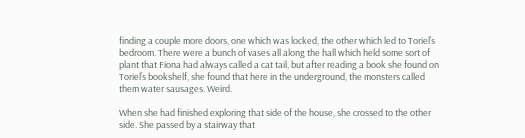finding a couple more doors, one which was locked, the other which led to Toriel’s bedroom. There were a bunch of vases all along the hall which held some sort of plant that Fiona had always called a cat tail, but after reading a book she found on Toriel’s bookshelf, she found that here in the underground, the monsters called them water sausages. Weird.

When she had finished exploring that side of the house, she crossed to the other side. She passed by a stairway that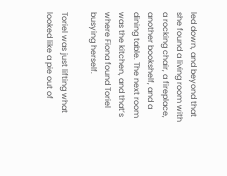led down, and beyond that she found a living room with a rocking chair, a fireplace, another bookshelf, and a dining table. The next room was the kitchen, and that’s where Fiona found Toriel busying herself.

Toriel was just lifting what looked like a pie out of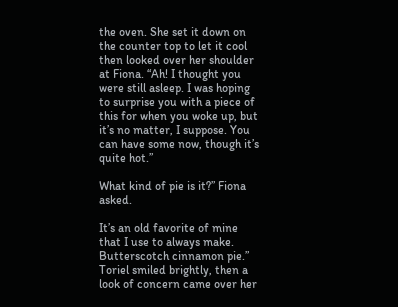the oven. She set it down on the counter top to let it cool then looked over her shoulder at Fiona. “Ah! I thought you were still asleep. I was hoping to surprise you with a piece of this for when you woke up, but it’s no matter, I suppose. You can have some now, though it’s quite hot.”

What kind of pie is it?” Fiona asked.

It’s an old favorite of mine that I use to always make. Butterscotch cinnamon pie.” Toriel smiled brightly, then a look of concern came over her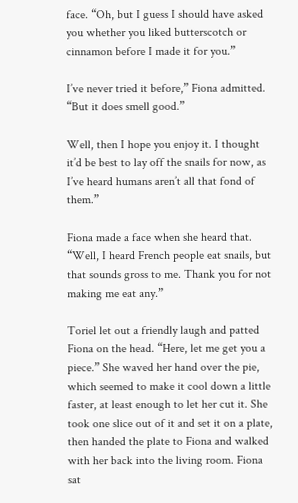face. “Oh, but I guess I should have asked you whether you liked butterscotch or cinnamon before I made it for you.”

I’ve never tried it before,” Fiona admitted. “But it does smell good.”

Well, then I hope you enjoy it. I thought it’d be best to lay off the snails for now, as I’ve heard humans aren’t all that fond of them.”

Fiona made a face when she heard that. “Well, I heard French people eat snails, but that sounds gross to me. Thank you for not making me eat any.”

Toriel let out a friendly laugh and patted Fiona on the head. “Here, let me get you a piece.” She waved her hand over the pie, which seemed to make it cool down a little faster, at least enough to let her cut it. She took one slice out of it and set it on a plate, then handed the plate to Fiona and walked with her back into the living room. Fiona sat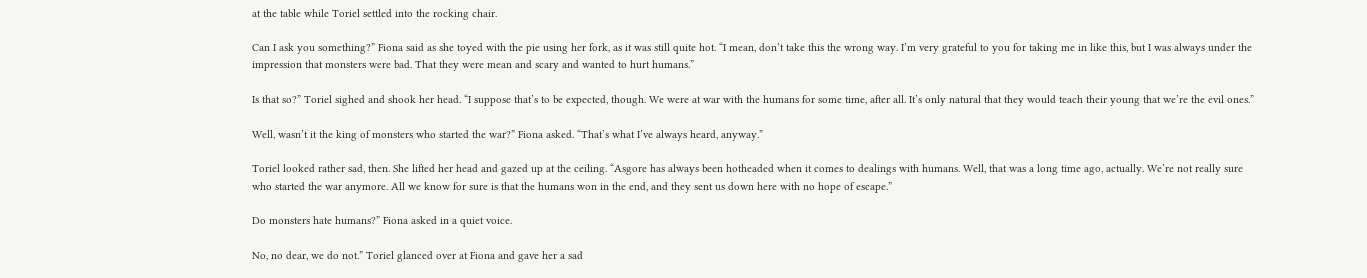at the table while Toriel settled into the rocking chair.

Can I ask you something?” Fiona said as she toyed with the pie using her fork, as it was still quite hot. “I mean, don’t take this the wrong way. I’m very grateful to you for taking me in like this, but I was always under the impression that monsters were bad. That they were mean and scary and wanted to hurt humans.”

Is that so?” Toriel sighed and shook her head. “I suppose that’s to be expected, though. We were at war with the humans for some time, after all. It’s only natural that they would teach their young that we’re the evil ones.”

Well, wasn’t it the king of monsters who started the war?” Fiona asked. “That’s what I’ve always heard, anyway.”

Toriel looked rather sad, then. She lifted her head and gazed up at the ceiling. “Asgore has always been hotheaded when it comes to dealings with humans. Well, that was a long time ago, actually. We’re not really sure who started the war anymore. All we know for sure is that the humans won in the end, and they sent us down here with no hope of escape.”

Do monsters hate humans?” Fiona asked in a quiet voice.

No, no dear, we do not.” Toriel glanced over at Fiona and gave her a sad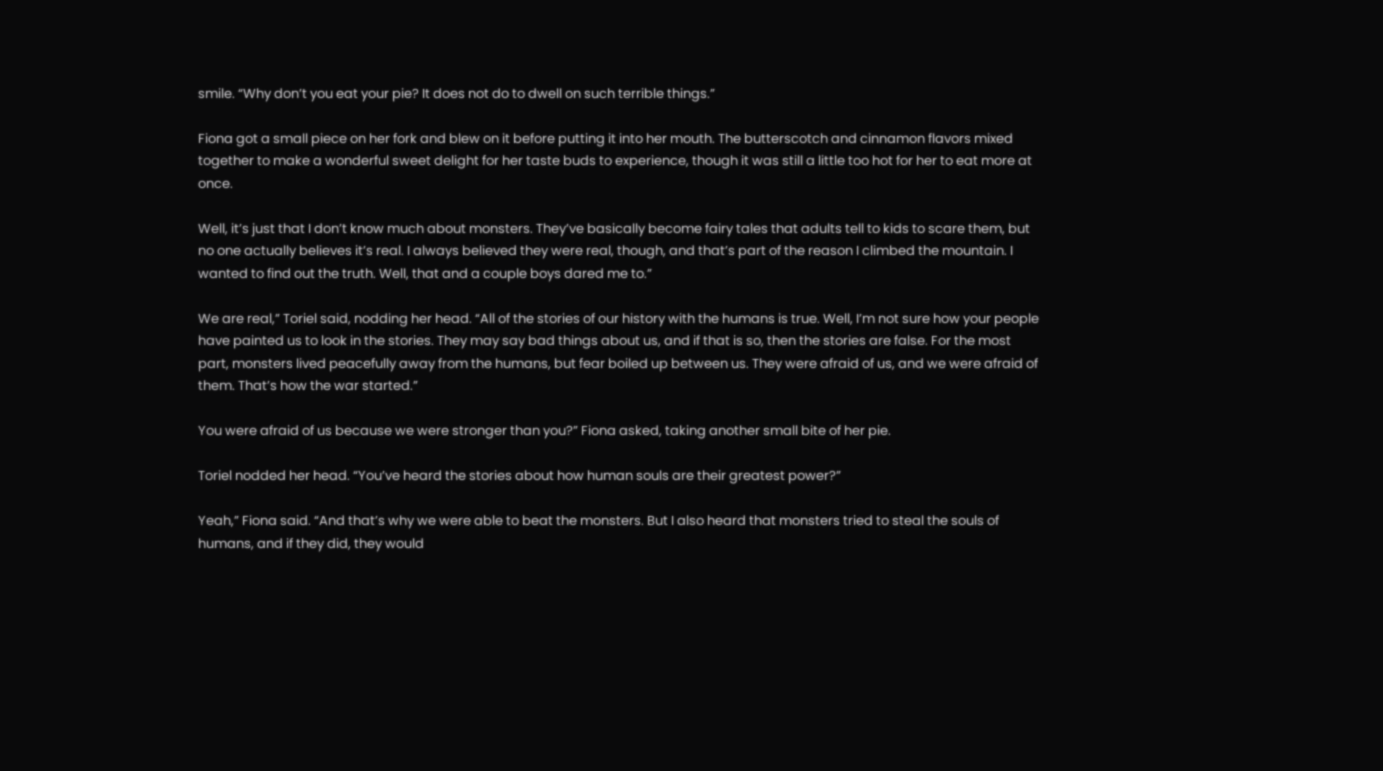smile. “Why don’t you eat your pie? It does not do to dwell on such terrible things.”

Fiona got a small piece on her fork and blew on it before putting it into her mouth. The butterscotch and cinnamon flavors mixed together to make a wonderful sweet delight for her taste buds to experience, though it was still a little too hot for her to eat more at once.

Well, it’s just that I don’t know much about monsters. They’ve basically become fairy tales that adults tell to kids to scare them, but no one actually believes it’s real. I always believed they were real, though, and that’s part of the reason I climbed the mountain. I wanted to find out the truth. Well, that and a couple boys dared me to.”

We are real,” Toriel said, nodding her head. “All of the stories of our history with the humans is true. Well, I’m not sure how your people have painted us to look in the stories. They may say bad things about us, and if that is so, then the stories are false. For the most part, monsters lived peacefully away from the humans, but fear boiled up between us. They were afraid of us, and we were afraid of them. That’s how the war started.”

You were afraid of us because we were stronger than you?” Fiona asked, taking another small bite of her pie.

Toriel nodded her head. “You’ve heard the stories about how human souls are their greatest power?”

Yeah,” Fiona said. “And that’s why we were able to beat the monsters. But I also heard that monsters tried to steal the souls of humans, and if they did, they would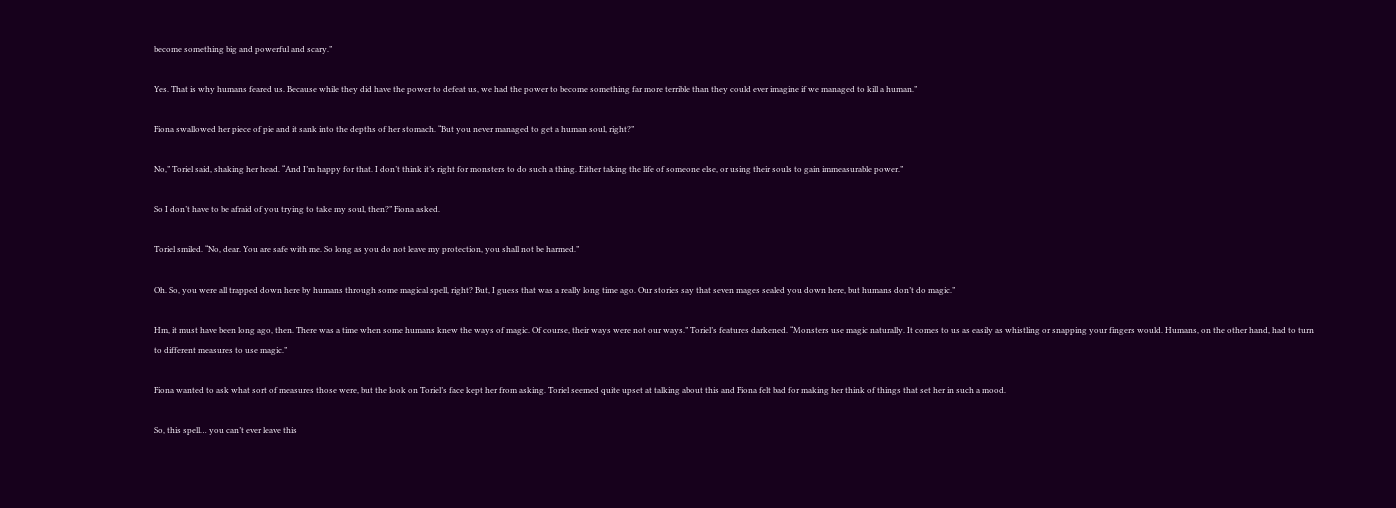become something big and powerful and scary.”

Yes. That is why humans feared us. Because while they did have the power to defeat us, we had the power to become something far more terrible than they could ever imagine if we managed to kill a human.”

Fiona swallowed her piece of pie and it sank into the depths of her stomach. “But you never managed to get a human soul, right?”

No,” Toriel said, shaking her head. “And I’m happy for that. I don’t think it’s right for monsters to do such a thing. Either taking the life of someone else, or using their souls to gain immeasurable power.”

So I don’t have to be afraid of you trying to take my soul, then?” Fiona asked.

Toriel smiled. “No, dear. You are safe with me. So long as you do not leave my protection, you shall not be harmed.”

Oh. So, you were all trapped down here by humans through some magical spell, right? But, I guess that was a really long time ago. Our stories say that seven mages sealed you down here, but humans don’t do magic.”

Hm, it must have been long ago, then. There was a time when some humans knew the ways of magic. Of course, their ways were not our ways.” Toriel’s features darkened. “Monsters use magic naturally. It comes to us as easily as whistling or snapping your fingers would. Humans, on the other hand, had to turn to different measures to use magic.”

Fiona wanted to ask what sort of measures those were, but the look on Toriel’s face kept her from asking. Toriel seemed quite upset at talking about this and Fiona felt bad for making her think of things that set her in such a mood.

So, this spell… you can’t ever leave this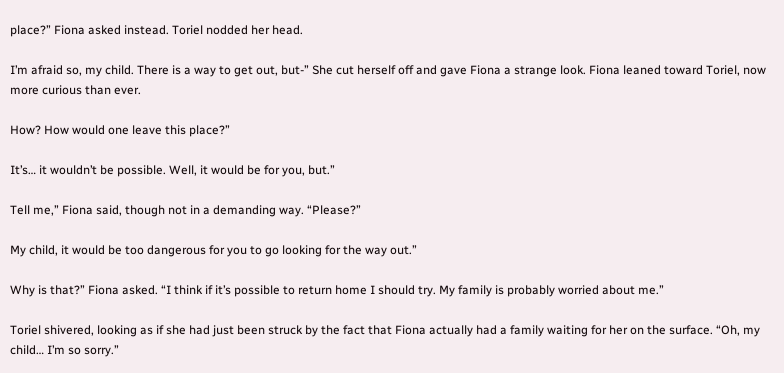place?” Fiona asked instead. Toriel nodded her head.

I’m afraid so, my child. There is a way to get out, but-” She cut herself off and gave Fiona a strange look. Fiona leaned toward Toriel, now more curious than ever.

How? How would one leave this place?”

It’s… it wouldn’t be possible. Well, it would be for you, but.”

Tell me,” Fiona said, though not in a demanding way. “Please?”

My child, it would be too dangerous for you to go looking for the way out.”

Why is that?” Fiona asked. “I think if it’s possible to return home I should try. My family is probably worried about me.”

Toriel shivered, looking as if she had just been struck by the fact that Fiona actually had a family waiting for her on the surface. “Oh, my child… I’m so sorry.”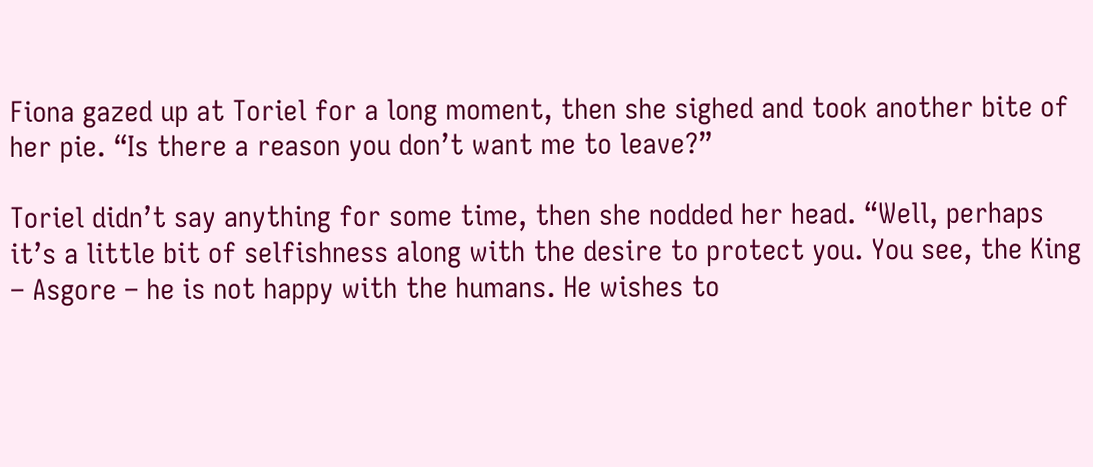Fiona gazed up at Toriel for a long moment, then she sighed and took another bite of her pie. “Is there a reason you don’t want me to leave?”

Toriel didn’t say anything for some time, then she nodded her head. “Well, perhaps it’s a little bit of selfishness along with the desire to protect you. You see, the King – Asgore – he is not happy with the humans. He wishes to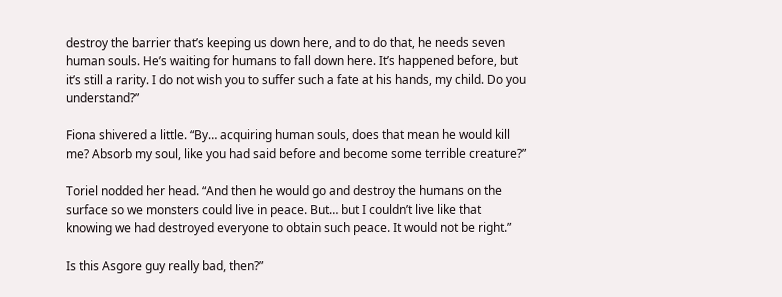destroy the barrier that’s keeping us down here, and to do that, he needs seven human souls. He’s waiting for humans to fall down here. It’s happened before, but it’s still a rarity. I do not wish you to suffer such a fate at his hands, my child. Do you understand?”

Fiona shivered a little. “By… acquiring human souls, does that mean he would kill me? Absorb my soul, like you had said before and become some terrible creature?”

Toriel nodded her head. “And then he would go and destroy the humans on the surface so we monsters could live in peace. But… but I couldn’t live like that knowing we had destroyed everyone to obtain such peace. It would not be right.”

Is this Asgore guy really bad, then?”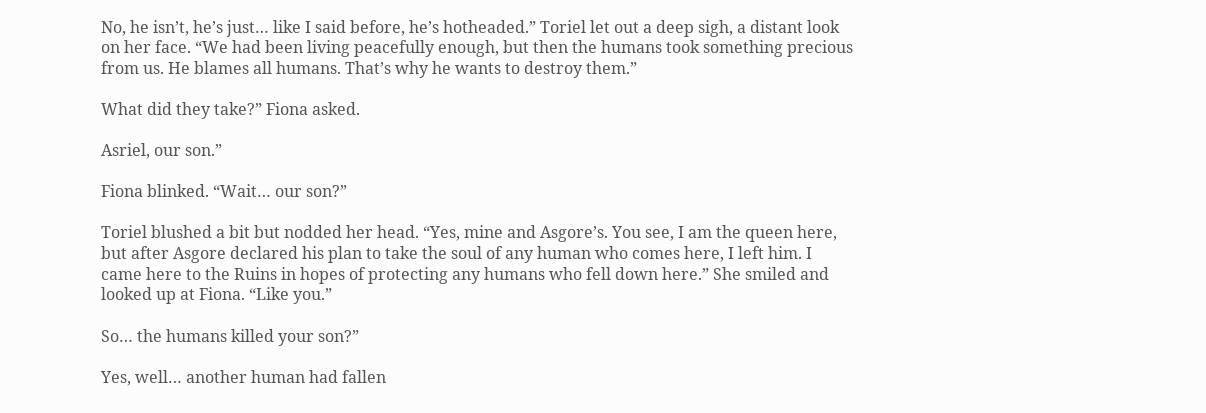No, he isn’t, he’s just… like I said before, he’s hotheaded.” Toriel let out a deep sigh, a distant look on her face. “We had been living peacefully enough, but then the humans took something precious from us. He blames all humans. That’s why he wants to destroy them.”

What did they take?” Fiona asked.

Asriel, our son.”

Fiona blinked. “Wait… our son?”

Toriel blushed a bit but nodded her head. “Yes, mine and Asgore’s. You see, I am the queen here, but after Asgore declared his plan to take the soul of any human who comes here, I left him. I came here to the Ruins in hopes of protecting any humans who fell down here.” She smiled and looked up at Fiona. “Like you.”

So… the humans killed your son?”

Yes, well… another human had fallen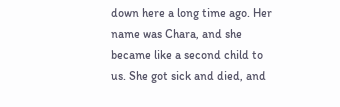down here a long time ago. Her name was Chara, and she became like a second child to us. She got sick and died, and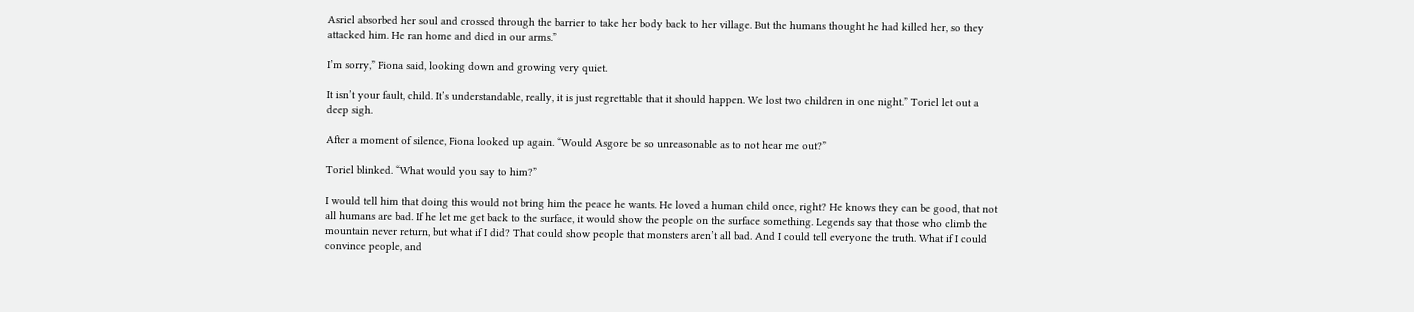Asriel absorbed her soul and crossed through the barrier to take her body back to her village. But the humans thought he had killed her, so they attacked him. He ran home and died in our arms.”

I’m sorry,” Fiona said, looking down and growing very quiet.

It isn’t your fault, child. It’s understandable, really, it is just regrettable that it should happen. We lost two children in one night.” Toriel let out a deep sigh.

After a moment of silence, Fiona looked up again. “Would Asgore be so unreasonable as to not hear me out?”

Toriel blinked. “What would you say to him?”

I would tell him that doing this would not bring him the peace he wants. He loved a human child once, right? He knows they can be good, that not all humans are bad. If he let me get back to the surface, it would show the people on the surface something. Legends say that those who climb the mountain never return, but what if I did? That could show people that monsters aren’t all bad. And I could tell everyone the truth. What if I could convince people, and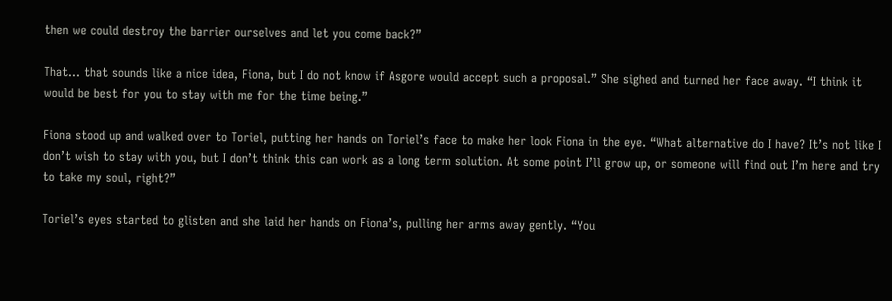then we could destroy the barrier ourselves and let you come back?”

That… that sounds like a nice idea, Fiona, but I do not know if Asgore would accept such a proposal.” She sighed and turned her face away. “I think it would be best for you to stay with me for the time being.”

Fiona stood up and walked over to Toriel, putting her hands on Toriel’s face to make her look Fiona in the eye. “What alternative do I have? It’s not like I don’t wish to stay with you, but I don’t think this can work as a long term solution. At some point I’ll grow up, or someone will find out I’m here and try to take my soul, right?”

Toriel’s eyes started to glisten and she laid her hands on Fiona’s, pulling her arms away gently. “You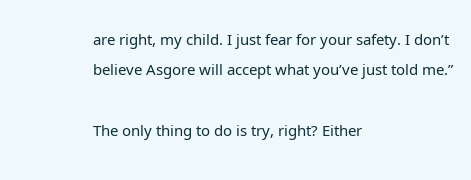are right, my child. I just fear for your safety. I don’t believe Asgore will accept what you’ve just told me.”

The only thing to do is try, right? Either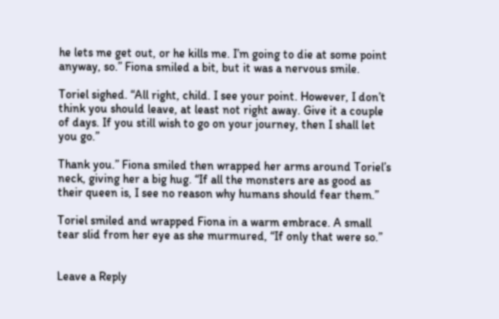he lets me get out, or he kills me. I’m going to die at some point anyway, so.” Fiona smiled a bit, but it was a nervous smile.

Toriel sighed. “All right, child. I see your point. However, I don’t think you should leave, at least not right away. Give it a couple of days. If you still wish to go on your journey, then I shall let you go.”

Thank you.” Fiona smiled then wrapped her arms around Toriel’s neck, giving her a big hug. “If all the monsters are as good as their queen is, I see no reason why humans should fear them.”

Toriel smiled and wrapped Fiona in a warm embrace. A small tear slid from her eye as she murmured, “If only that were so.”


Leave a Reply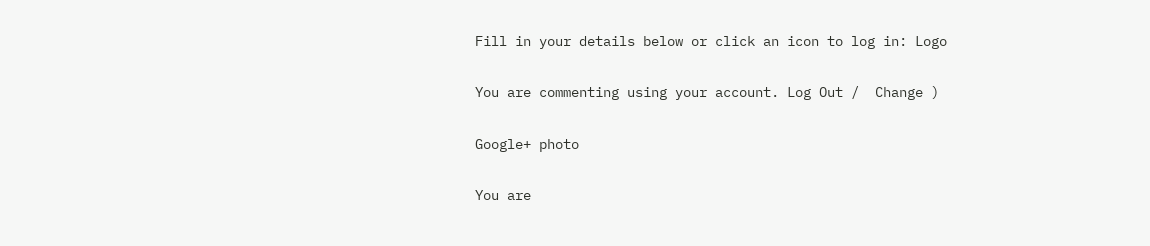Fill in your details below or click an icon to log in: Logo

You are commenting using your account. Log Out /  Change )

Google+ photo

You are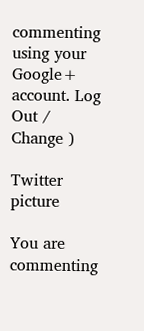commenting using your Google+ account. Log Out /  Change )

Twitter picture

You are commenting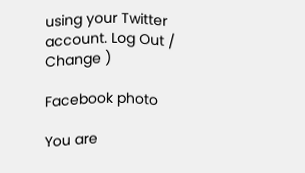using your Twitter account. Log Out /  Change )

Facebook photo

You are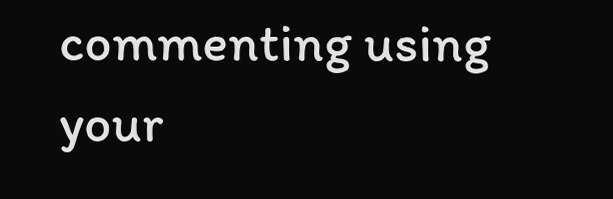commenting using your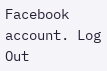Facebook account. Log Out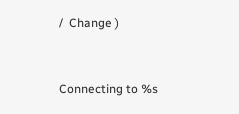/  Change )


Connecting to %s